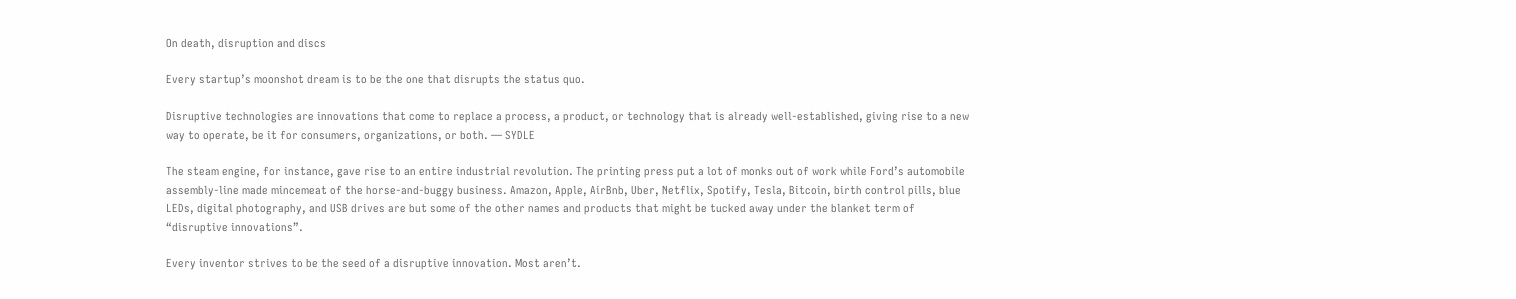On death, disruption and discs

Every startup’s moonshot dream is to be the one that disrupts the status quo.

Disruptive technologies are innovations that come to replace a process, a product, or technology that is already well-established, giving rise to a new way to operate, be it for consumers, organizations, or both. — SYDLE

The steam engine, for instance, gave rise to an entire industrial revolution. The printing press put a lot of monks out of work while Ford’s automobile assembly-line made mincemeat of the horse-and-buggy business. Amazon, Apple, AirBnb, Uber, Netflix, Spotify, Tesla, Bitcoin, birth control pills, blue LEDs, digital photography, and USB drives are but some of the other names and products that might be tucked away under the blanket term of “disruptive innovations”.

Every inventor strives to be the seed of a disruptive innovation. Most aren’t.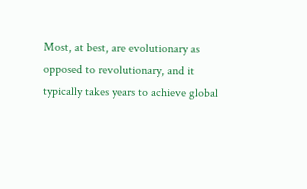Most, at best, are evolutionary as opposed to revolutionary, and it typically takes years to achieve global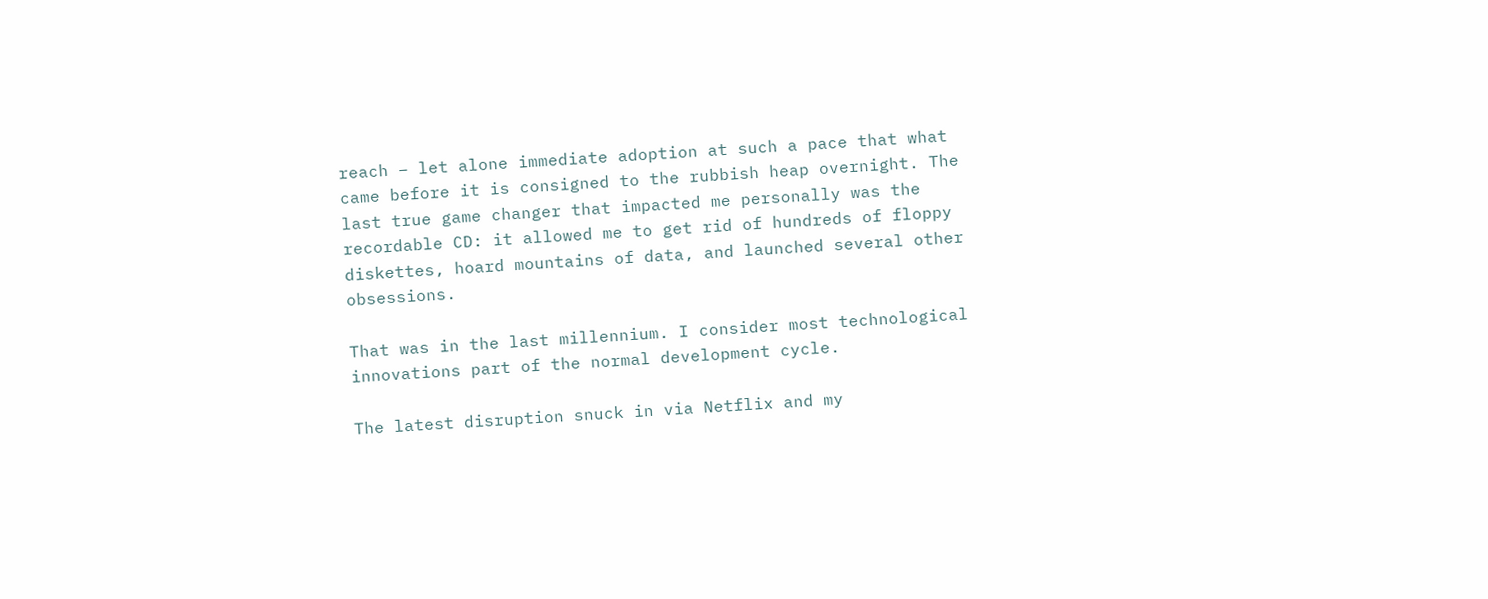reach – let alone immediate adoption at such a pace that what came before it is consigned to the rubbish heap overnight. The last true game changer that impacted me personally was the recordable CD: it allowed me to get rid of hundreds of floppy diskettes, hoard mountains of data, and launched several other obsessions.

That was in the last millennium. I consider most technological innovations part of the normal development cycle.

The latest disruption snuck in via Netflix and my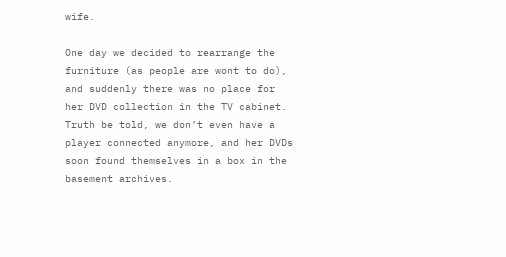wife.

One day we decided to rearrange the furniture (as people are wont to do), and suddenly there was no place for her DVD collection in the TV cabinet. Truth be told, we don’t even have a player connected anymore, and her DVDs soon found themselves in a box in the basement archives.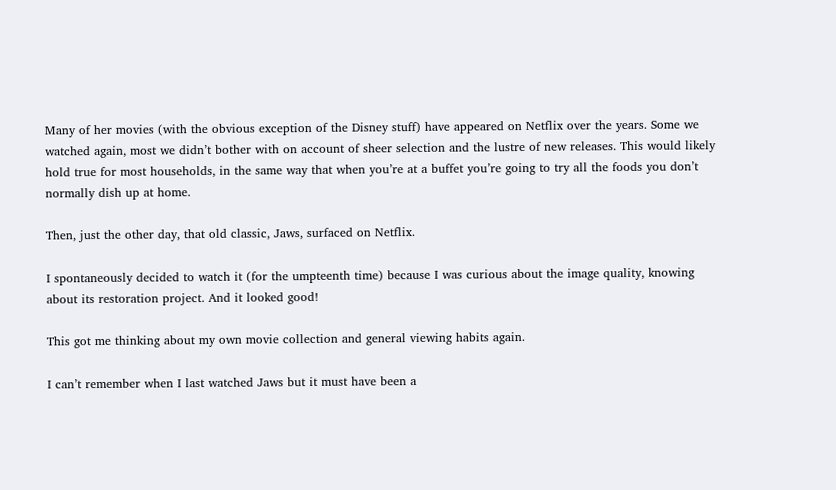Many of her movies (with the obvious exception of the Disney stuff) have appeared on Netflix over the years. Some we watched again, most we didn’t bother with on account of sheer selection and the lustre of new releases. This would likely hold true for most households, in the same way that when you’re at a buffet you’re going to try all the foods you don’t normally dish up at home.

Then, just the other day, that old classic, Jaws, surfaced on Netflix.

I spontaneously decided to watch it (for the umpteenth time) because I was curious about the image quality, knowing about its restoration project. And it looked good!

This got me thinking about my own movie collection and general viewing habits again.

I can’t remember when I last watched Jaws but it must have been a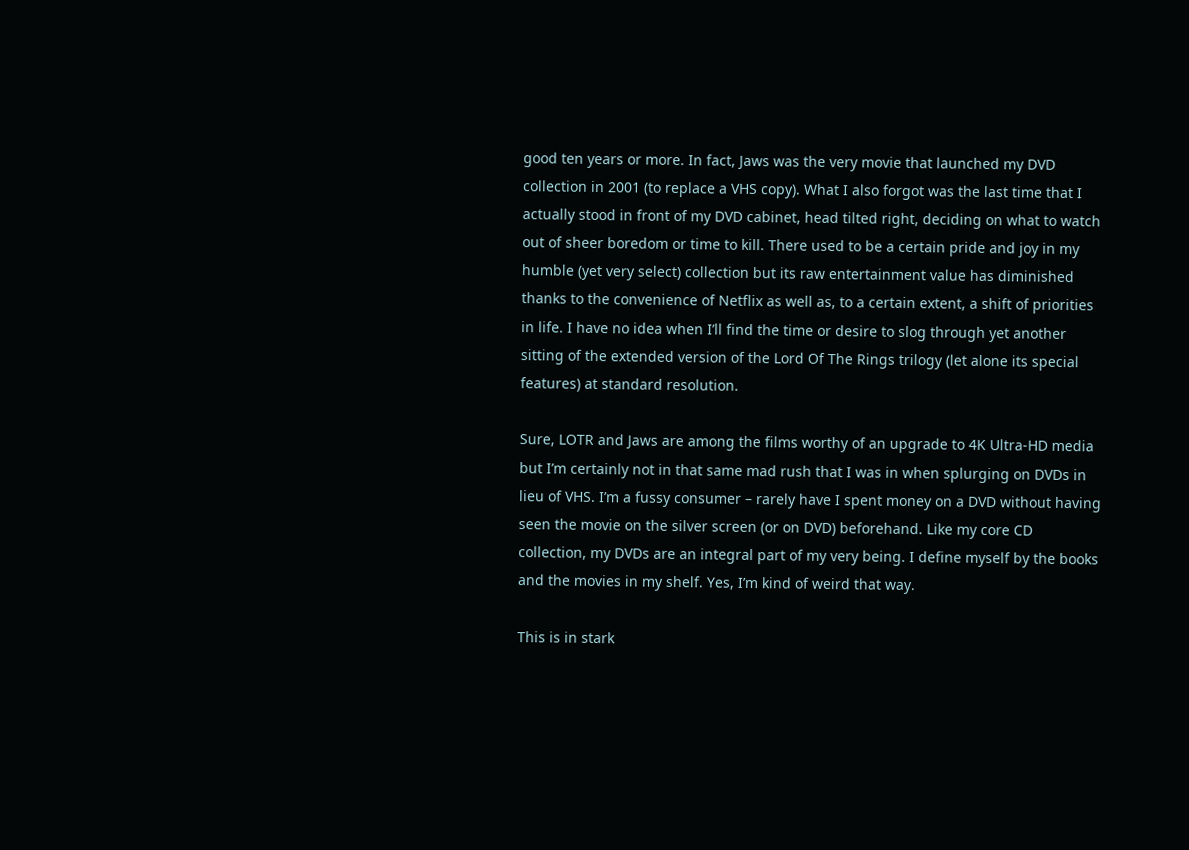good ten years or more. In fact, Jaws was the very movie that launched my DVD collection in 2001 (to replace a VHS copy). What I also forgot was the last time that I actually stood in front of my DVD cabinet, head tilted right, deciding on what to watch out of sheer boredom or time to kill. There used to be a certain pride and joy in my humble (yet very select) collection but its raw entertainment value has diminished thanks to the convenience of Netflix as well as, to a certain extent, a shift of priorities in life. I have no idea when I’ll find the time or desire to slog through yet another sitting of the extended version of the Lord Of The Rings trilogy (let alone its special features) at standard resolution.

Sure, LOTR and Jaws are among the films worthy of an upgrade to 4K Ultra-HD media but I’m certainly not in that same mad rush that I was in when splurging on DVDs in lieu of VHS. I’m a fussy consumer – rarely have I spent money on a DVD without having seen the movie on the silver screen (or on DVD) beforehand. Like my core CD collection, my DVDs are an integral part of my very being. I define myself by the books and the movies in my shelf. Yes, I’m kind of weird that way.

This is in stark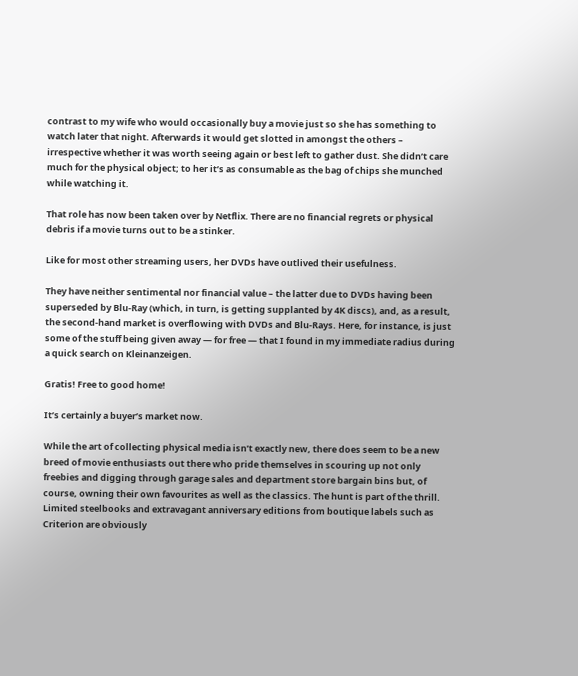contrast to my wife who would occasionally buy a movie just so she has something to watch later that night. Afterwards it would get slotted in amongst the others – irrespective whether it was worth seeing again or best left to gather dust. She didn’t care much for the physical object; to her it’s as consumable as the bag of chips she munched while watching it.

That role has now been taken over by Netflix. There are no financial regrets or physical debris if a movie turns out to be a stinker.

Like for most other streaming users, her DVDs have outlived their usefulness.

They have neither sentimental nor financial value – the latter due to DVDs having been superseded by Blu-Ray (which, in turn, is getting supplanted by 4K discs), and, as a result, the second-hand market is overflowing with DVDs and Blu-Rays. Here, for instance, is just some of the stuff being given away — for free — that I found in my immediate radius during a quick search on Kleinanzeigen.

Gratis! Free to good home!

It’s certainly a buyer’s market now.

While the art of collecting physical media isn’t exactly new, there does seem to be a new breed of movie enthusiasts out there who pride themselves in scouring up not only freebies and digging through garage sales and department store bargain bins but, of course, owning their own favourites as well as the classics. The hunt is part of the thrill. Limited steelbooks and extravagant anniversary editions from boutique labels such as Criterion are obviously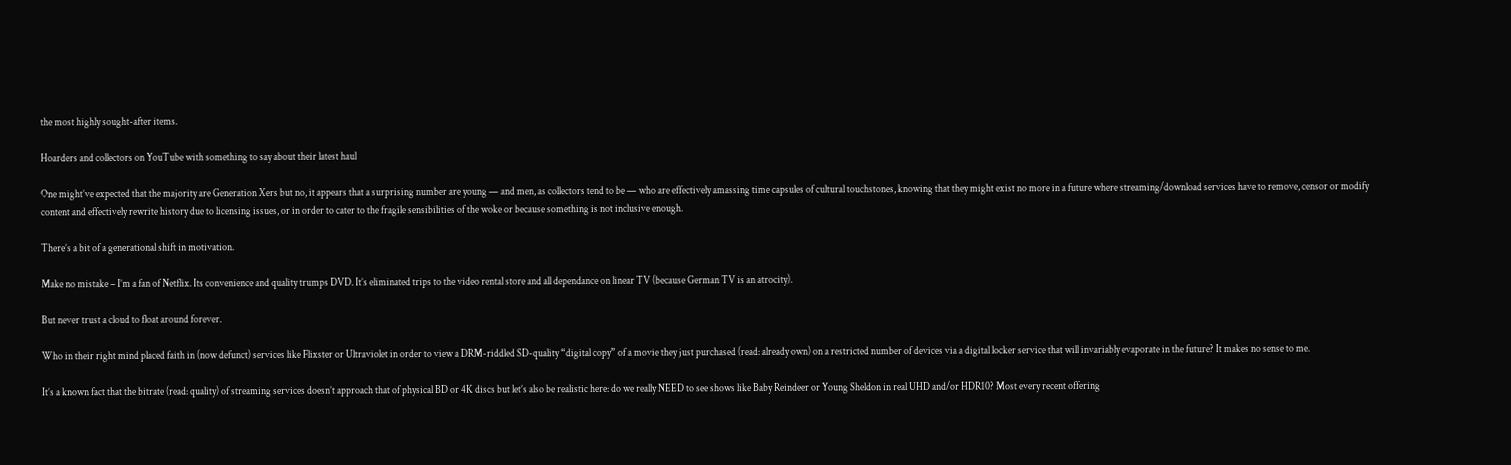the most highly sought-after items.

Hoarders and collectors on YouTube with something to say about their latest haul

One might’ve expected that the majority are Generation Xers but no, it appears that a surprising number are young — and men, as collectors tend to be — who are effectively amassing time capsules of cultural touchstones, knowing that they might exist no more in a future where streaming/download services have to remove, censor or modify content and effectively rewrite history due to licensing issues, or in order to cater to the fragile sensibilities of the woke or because something is not inclusive enough.

There’s a bit of a generational shift in motivation.

Make no mistake – I’m a fan of Netflix. Its convenience and quality trumps DVD. It’s eliminated trips to the video rental store and all dependance on linear TV (because German TV is an atrocity).

But never trust a cloud to float around forever.

Who in their right mind placed faith in (now defunct) services like Flixster or Ultraviolet in order to view a DRM-riddled SD-quality “digital copy” of a movie they just purchased (read: already own) on a restricted number of devices via a digital locker service that will invariably evaporate in the future? It makes no sense to me.

It’s a known fact that the bitrate (read: quality) of streaming services doesn’t approach that of physical BD or 4K discs but let’s also be realistic here: do we really NEED to see shows like Baby Reindeer or Young Sheldon in real UHD and/or HDR10? Most every recent offering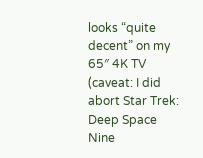looks “quite decent” on my 65″ 4K TV (caveat: I did abort Star Trek: Deep Space Nine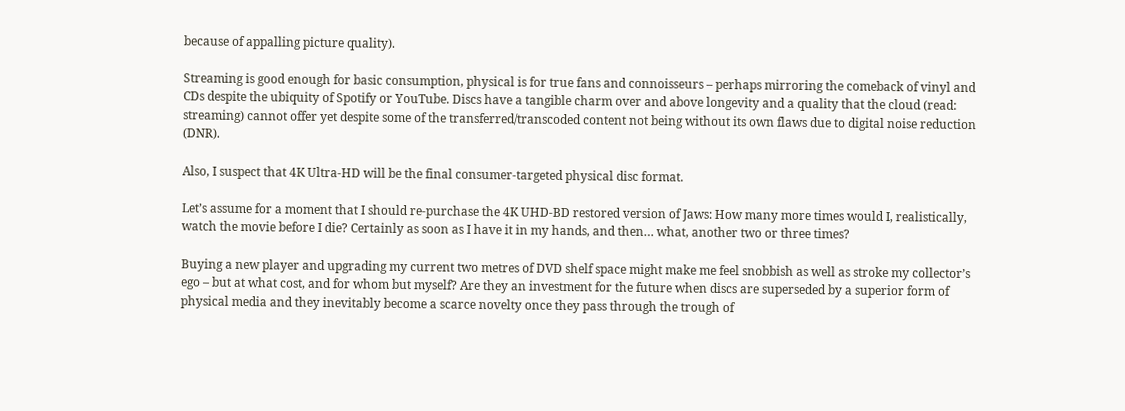because of appalling picture quality).

Streaming is good enough for basic consumption, physical is for true fans and connoisseurs – perhaps mirroring the comeback of vinyl and CDs despite the ubiquity of Spotify or YouTube. Discs have a tangible charm over and above longevity and a quality that the cloud (read: streaming) cannot offer yet despite some of the transferred/transcoded content not being without its own flaws due to digital noise reduction (DNR).

Also, I suspect that 4K Ultra-HD will be the final consumer-targeted physical disc format.

Let’s assume for a moment that I should re-purchase the 4K UHD-BD restored version of Jaws: How many more times would I, realistically, watch the movie before I die? Certainly as soon as I have it in my hands, and then… what, another two or three times?

Buying a new player and upgrading my current two metres of DVD shelf space might make me feel snobbish as well as stroke my collector’s ego – but at what cost, and for whom but myself? Are they an investment for the future when discs are superseded by a superior form of physical media and they inevitably become a scarce novelty once they pass through the trough of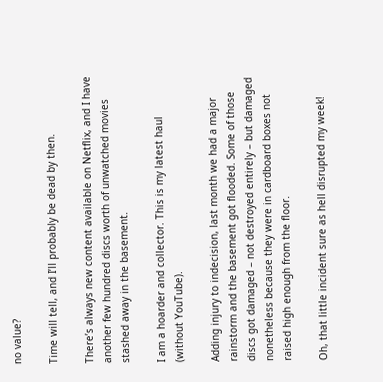no value?

Time will tell, and I’ll probably be dead by then.

There’s always new content available on Netflix, and I have another few hundred discs worth of unwatched movies stashed away in the basement.

I am a hoarder and collector. This is my latest haul (without YouTube).

Adding injury to indecision, last month we had a major rainstorm and the basement got flooded. Some of those discs got damaged – not destroyed entirely – but damaged nonetheless because they were in cardboard boxes not raised high enough from the floor.

Oh, that little incident sure as hell disrupted my week!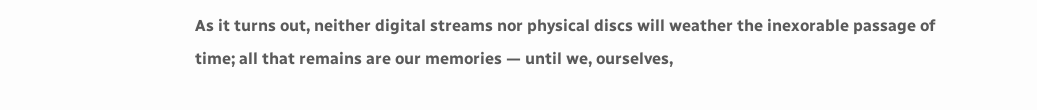As it turns out, neither digital streams nor physical discs will weather the inexorable passage of time; all that remains are our memories — until we, ourselves,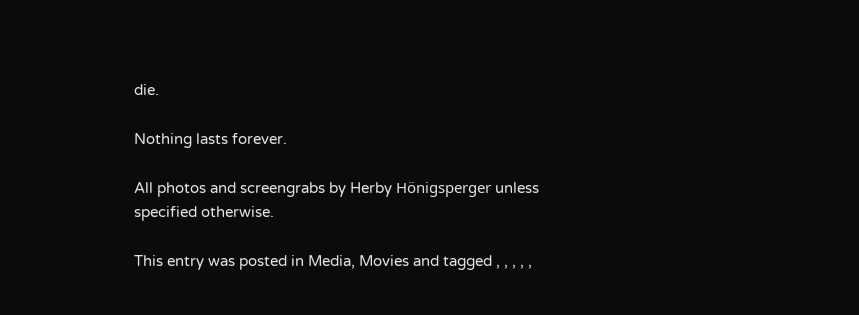die.

Nothing lasts forever.

All photos and screengrabs by Herby Hönigsperger unless specified otherwise.

This entry was posted in Media, Movies and tagged , , , , ,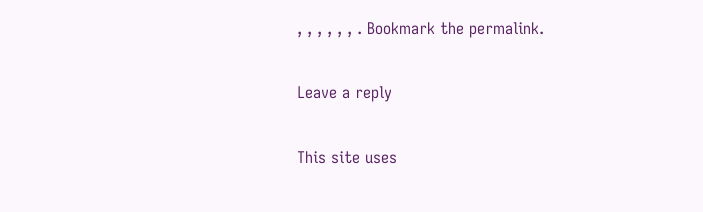, , , , , , . Bookmark the permalink.

Leave a reply

This site uses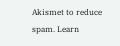Akismet to reduce spam. Learn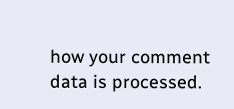how your comment data is processed.